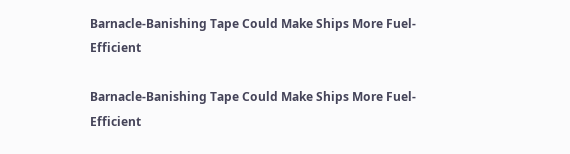Barnacle-Banishing Tape Could Make Ships More Fuel-Efficient

Barnacle-Banishing Tape Could Make Ships More Fuel-Efficient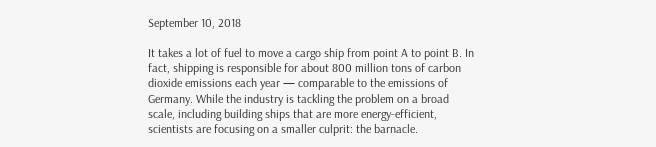September 10, 2018

It takes a lot of fuel to move a cargo ship from point A to point B. In fact, shipping is responsible for about 800 million tons of carbon dioxide emissions each year — comparable to the emissions of Germany. While the industry is tackling the problem on a broad scale, including building ships that are more energy-efficient, scientists are focusing on a smaller culprit: the barnacle.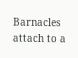Barnacles attach to a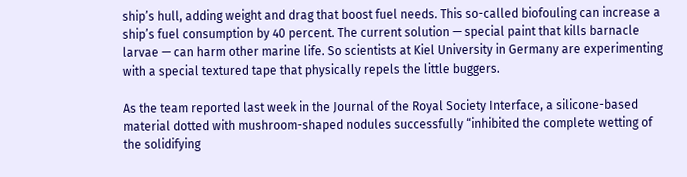ship’s hull, adding weight and drag that boost fuel needs. This so-called biofouling can increase a ship’s fuel consumption by 40 percent. The current solution — special paint that kills barnacle larvae — can harm other marine life. So scientists at Kiel University in Germany are experimenting with a special textured tape that physically repels the little buggers.

As the team reported last week in the Journal of the Royal Society Interface, a silicone-based material dotted with mushroom-shaped nodules successfully “inhibited the complete wetting of the solidifying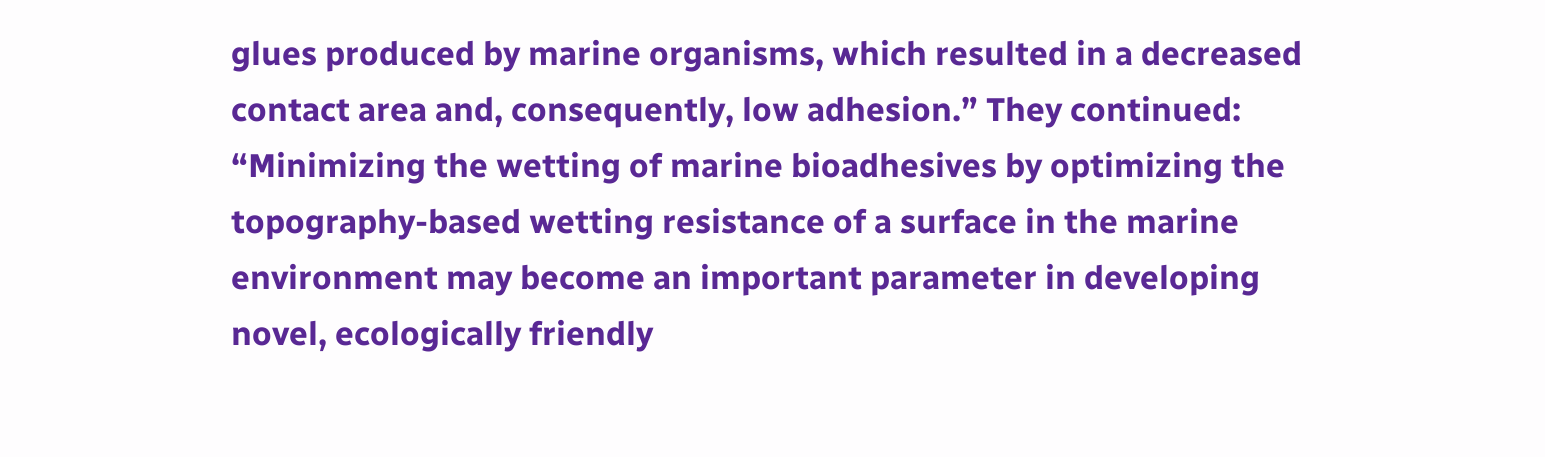glues produced by marine organisms, which resulted in a decreased contact area and, consequently, low adhesion.” They continued: “Minimizing the wetting of marine bioadhesives by optimizing the topography-based wetting resistance of a surface in the marine environment may become an important parameter in developing novel, ecologically friendly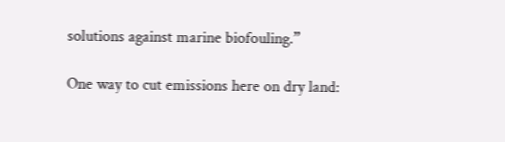solutions against marine biofouling.”

One way to cut emissions here on dry land: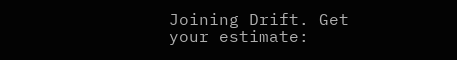Joining Drift. Get your estimate: